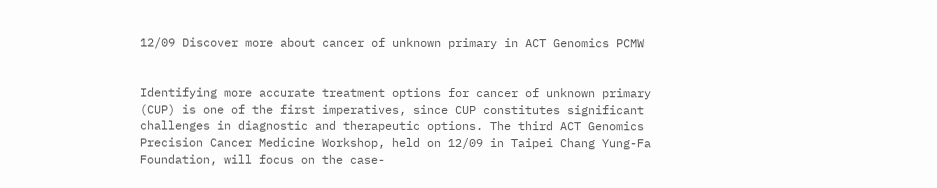12/09 Discover more about cancer of unknown primary in ACT Genomics PCMW


Identifying more accurate treatment options for cancer of unknown primary (CUP) is one of the first imperatives, since CUP constitutes significant challenges in diagnostic and therapeutic options. The third ACT Genomics Precision Cancer Medicine Workshop, held on 12/09 in Taipei Chang Yung-Fa Foundation, will focus on the case-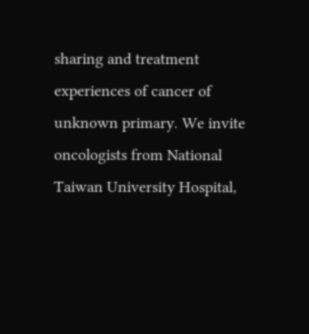sharing and treatment experiences of cancer of unknown primary. We invite oncologists from National Taiwan University Hospital,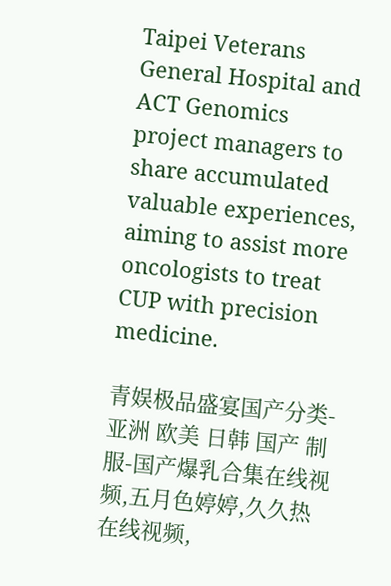Taipei Veterans General Hospital and ACT Genomics project managers to share accumulated valuable experiences, aiming to assist more oncologists to treat CUP with precision medicine.

青娱极品盛宴国产分类-亚洲 欧美 日韩 国产 制服-国产爆乳合集在线视频,五月色婷婷,久久热在线视频,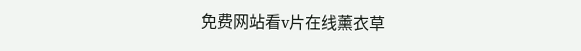免费网站看v片在线薰衣草